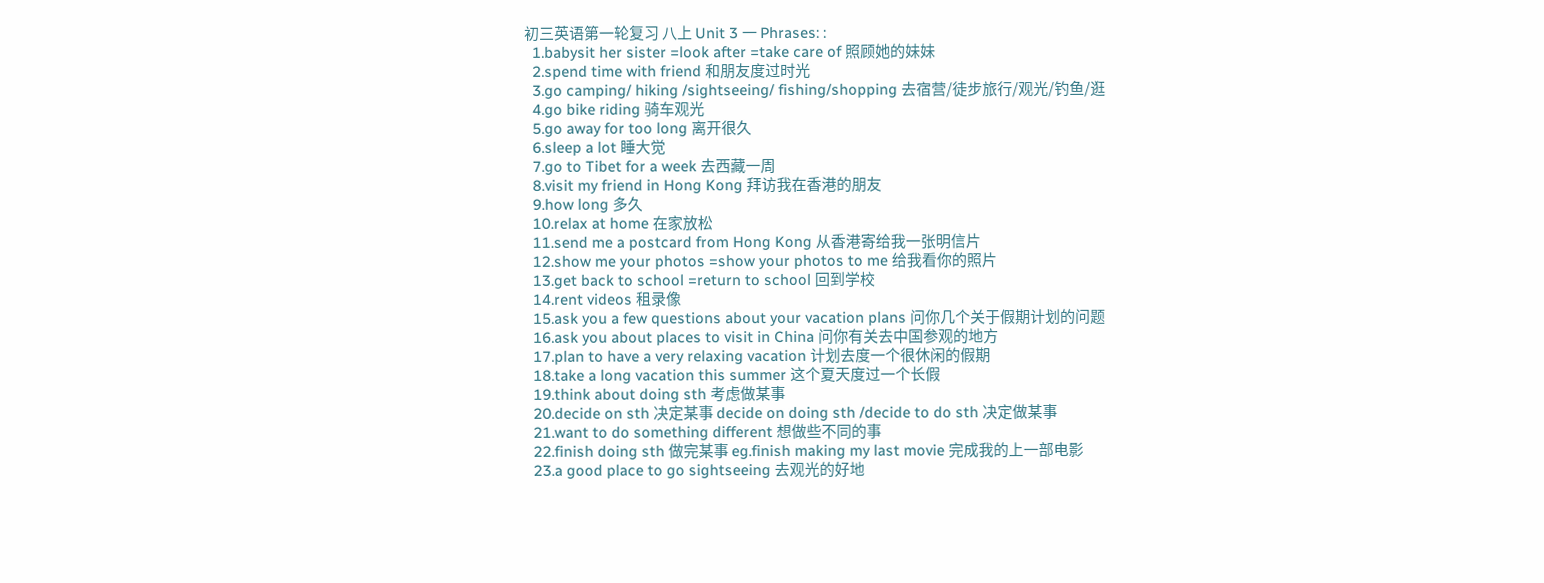初三英语第一轮复习 八上 Unit 3 一 Phrases: :
  1.babysit her sister =look after =take care of 照顾她的妹妹
  2.spend time with friend 和朋友度过时光
  3.go camping/ hiking /sightseeing/ fishing/shopping 去宿营/徒步旅行/观光/钓鱼/逛
  4.go bike riding 骑车观光
  5.go away for too long 离开很久
  6.sleep a lot 睡大觉
  7.go to Tibet for a week 去西藏一周
  8.visit my friend in Hong Kong 拜访我在香港的朋友
  9.how long 多久
  10.relax at home 在家放松
  11.send me a postcard from Hong Kong 从香港寄给我一张明信片
  12.show me your photos =show your photos to me 给我看你的照片
  13.get back to school =return to school 回到学校
  14.rent videos 租录像
  15.ask you a few questions about your vacation plans 问你几个关于假期计划的问题
  16.ask you about places to visit in China 问你有关去中国参观的地方
  17.plan to have a very relaxing vacation 计划去度一个很休闲的假期
  18.take a long vacation this summer 这个夏天度过一个长假
  19.think about doing sth 考虑做某事
  20.decide on sth 决定某事 decide on doing sth /decide to do sth 决定做某事
  21.want to do something different 想做些不同的事
  22.finish doing sth 做完某事 eg.finish making my last movie 完成我的上一部电影
  23.a good place to go sightseeing 去观光的好地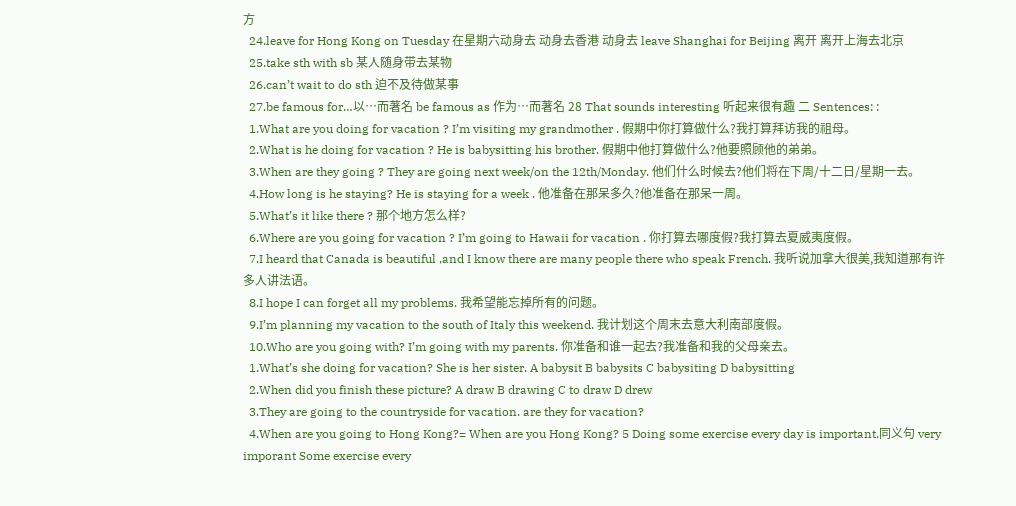方
  24.leave for Hong Kong on Tuesday 在星期六动身去 动身去香港 动身去 leave Shanghai for Beijing 离开 离开上海去北京
  25.take sth with sb 某人随身带去某物
  26.can’t wait to do sth 迫不及待做某事
  27.be famous for…以…而著名 be famous as 作为…而著名 28 That sounds interesting 听起来很有趣 二 Sentences: :
  1.What are you doing for vacation ? I’m visiting my grandmother . 假期中你打算做什么?我打算拜访我的祖母。
  2.What is he doing for vacation ? He is babysitting his brother. 假期中他打算做什么?他要照顾他的弟弟。
  3.When are they going ? They are going next week/on the 12th/Monday. 他们什么时候去?他们将在下周/十二日/星期一去。
  4.How long is he staying? He is staying for a week . 他准备在那呆多久?他准备在那呆一周。
  5.What’s it like there ? 那个地方怎么样?
  6.Where are you going for vacation ? I’m going to Hawaii for vacation . 你打算去哪度假?我打算去夏威夷度假。
  7.I heard that Canada is beautiful ,and I know there are many people there who speak French. 我听说加拿大很美,我知道那有许多人讲法语。
  8.I hope I can forget all my problems. 我希望能忘掉所有的问题。
  9.I’m planning my vacation to the south of Italy this weekend. 我计划这个周末去意大利南部度假。
  10.Who are you going with? I’m going with my parents. 你准备和谁一起去?我准备和我的父母亲去。
  1.What’s she doing for vacation? She is her sister. A babysit B babysits C babysiting D babysitting
  2.When did you finish these picture? A draw B drawing C to draw D drew
  3.They are going to the countryside for vacation. are they for vacation?
  4.When are you going to Hong Kong?= When are you Hong Kong? 5 Doing some exercise every day is important.同义句 very imporant Some exercise every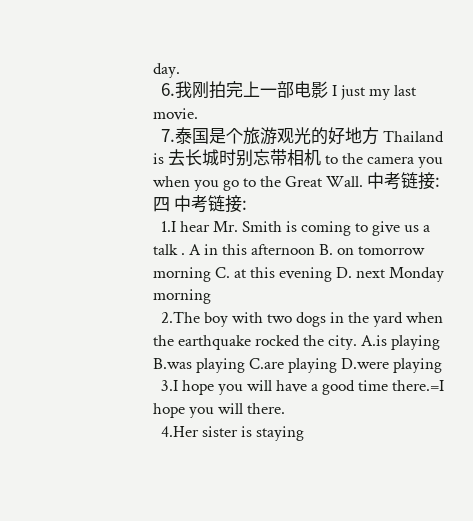day.
  6.我刚拍完上一部电影 I just my last movie.
  7.泰国是个旅游观光的好地方 Thailand is 去长城时别忘带相机 to the camera you when you go to the Great Wall. 中考链接: 四 中考链接:
  1.I hear Mr. Smith is coming to give us a talk . A in this afternoon B. on tomorrow morning C. at this evening D. next Monday morning
  2.The boy with two dogs in the yard when the earthquake rocked the city. A.is playing B.was playing C.are playing D.were playing
  3.I hope you will have a good time there.=I hope you will there.
  4.Her sister is staying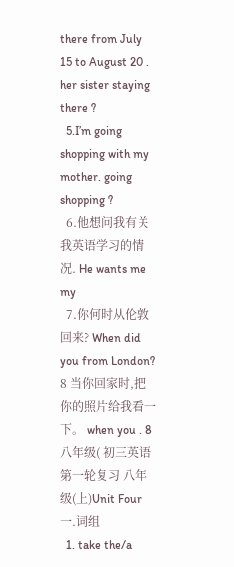there from July 15 to August 20 . her sister staying there ?
  5.I’m going shopping with my mother. going shopping ?
  6.他想问我有关我英语学习的情况. He wants me my
  7.你何时从伦敦回来? When did you from London? 8 当你回家时,把你的照片给我看一下。 when you . 8 八年级( 初三英语第一轮复习 八年级(上)Unit Four 一.词组
  1. take the/a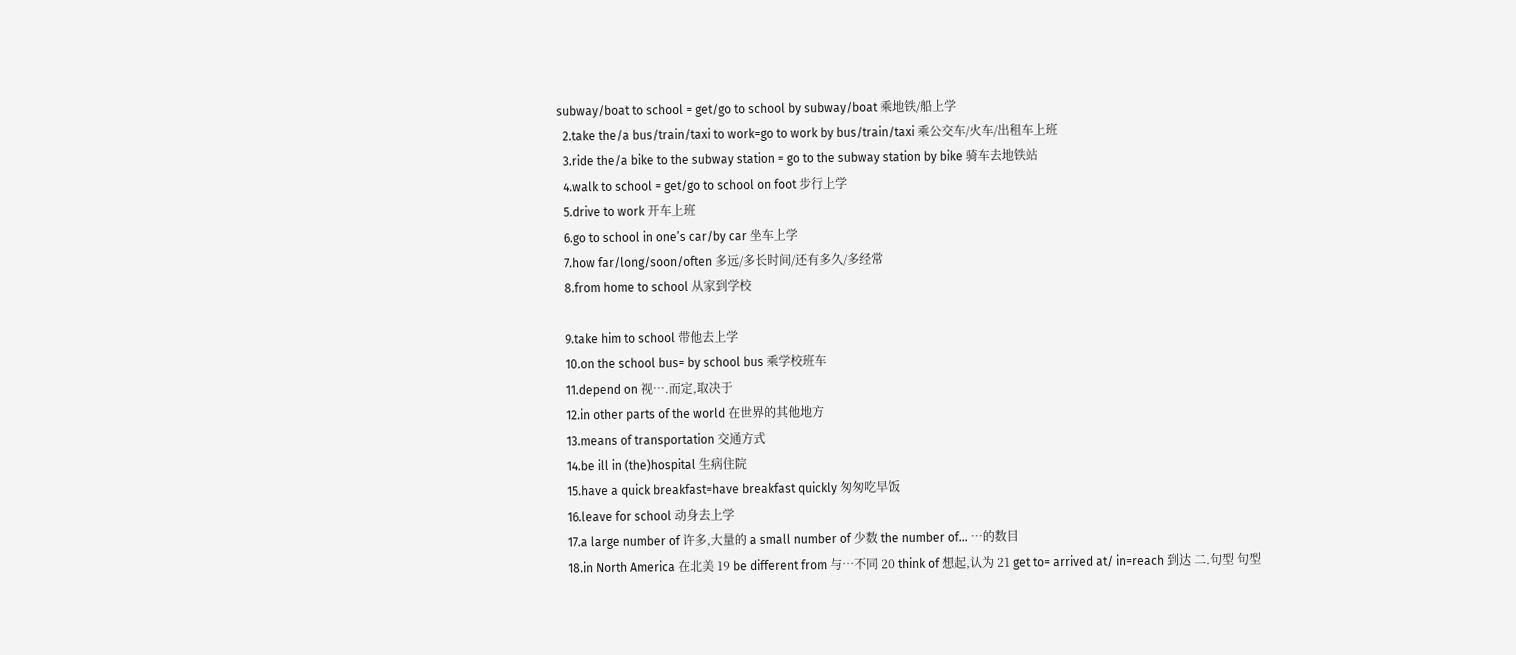subway/boat to school = get/go to school by subway/boat 乘地铁/船上学
  2.take the/a bus/train/taxi to work=go to work by bus/train/taxi 乘公交车/火车/出租车上班
  3.ride the/a bike to the subway station = go to the subway station by bike 骑车去地铁站
  4.walk to school = get/go to school on foot 步行上学
  5.drive to work 开车上班
  6.go to school in one’s car/by car 坐车上学
  7.how far/long/soon/often 多远/多长时间/还有多久/多经常
  8.from home to school 从家到学校

  9.take him to school 带他去上学
  10.on the school bus= by school bus 乘学校班车
  11.depend on 视….而定,取决于
  12.in other parts of the world 在世界的其他地方
  13.means of transportation 交通方式
  14.be ill in (the)hospital 生病住院
  15.have a quick breakfast=have breakfast quickly 匆匆吃早饭
  16.leave for school 动身去上学
  17.a large number of 许多,大量的 a small number of 少数 the number of… …的数目
  18.in North America 在北美 19 be different from 与…不同 20 think of 想起,认为 21 get to= arrived at/ in=reach 到达 二.句型 句型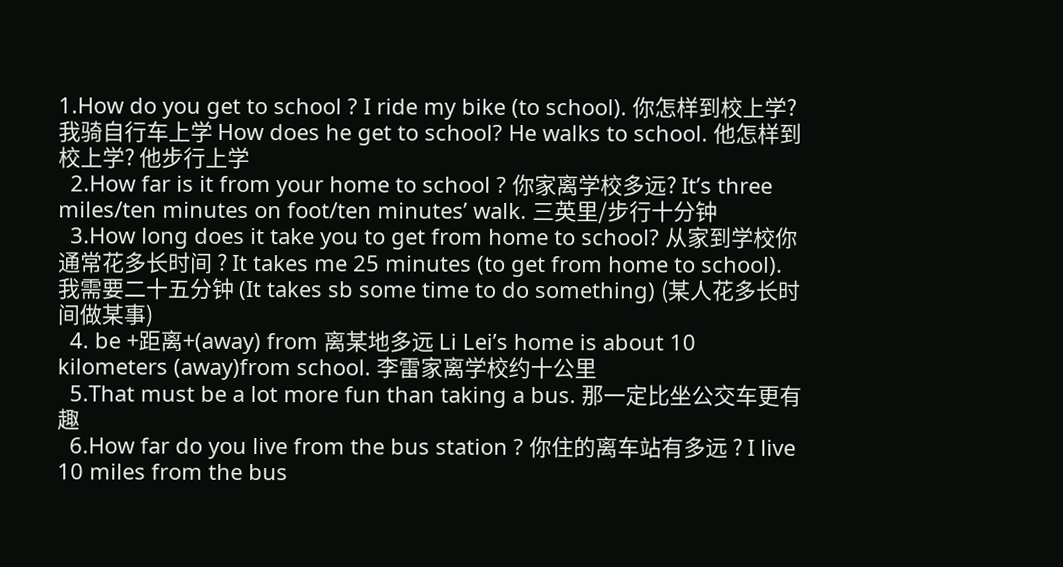1.How do you get to school ? I ride my bike (to school). 你怎样到校上学?我骑自行车上学 How does he get to school? He walks to school. 他怎样到校上学? 他步行上学
  2.How far is it from your home to school ? 你家离学校多远? It’s three miles/ten minutes on foot/ten minutes’ walk. 三英里/步行十分钟
  3.How long does it take you to get from home to school? 从家到学校你通常花多长时间 ? It takes me 25 minutes (to get from home to school). 我需要二十五分钟 (It takes sb some time to do something) (某人花多长时间做某事)
  4. be +距离+(away) from 离某地多远 Li Lei’s home is about 10 kilometers (away)from school. 李雷家离学校约十公里
  5.That must be a lot more fun than taking a bus. 那一定比坐公交车更有趣
  6.How far do you live from the bus station ? 你住的离车站有多远 ? I live 10 miles from the bus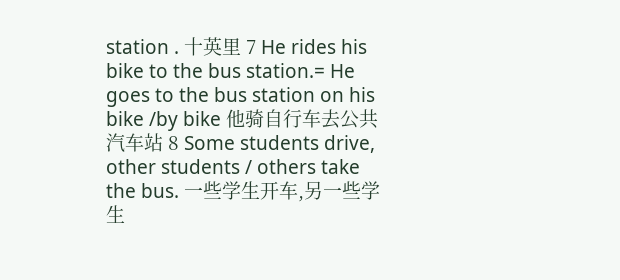station . 十英里 7 He rides his bike to the bus station.= He goes to the bus station on his bike /by bike 他骑自行车去公共汽车站 8 Some students drive, other students / others take the bus. 一些学生开车,另一些学生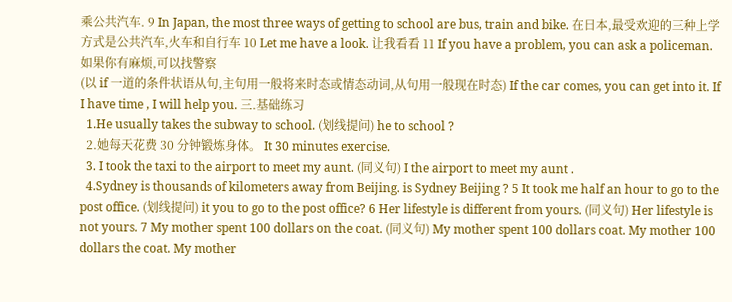乘公共汽车. 9 In Japan, the most three ways of getting to school are bus, train and bike. 在日本,最受欢迎的三种上学方式是公共汽车,火车和自行车 10 Let me have a look. 让我看看 11 If you have a problem, you can ask a policeman. 如果你有麻烦,可以找警察
(以 if 一道的条件状语从句,主句用一般将来时态或情态动词,从句用一般现在时态) If the car comes, you can get into it. If I have time , I will help you. 三.基础练习
  1.He usually takes the subway to school. (划线提问) he to school ?
  2.她每天花费 30 分钟锻炼身体。 It 30 minutes exercise.
  3. I took the taxi to the airport to meet my aunt. (同义句) I the airport to meet my aunt .
  4.Sydney is thousands of kilometers away from Beijing. is Sydney Beijing ? 5 It took me half an hour to go to the post office. (划线提问) it you to go to the post office? 6 Her lifestyle is different from yours. (同义句) Her lifestyle is not yours. 7 My mother spent 100 dollars on the coat. (同义句) My mother spent 100 dollars coat. My mother 100 dollars the coat. My mother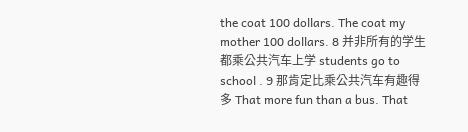the coat 100 dollars. The coat my mother 100 dollars. 8 并非所有的学生都乘公共汽车上学 students go to school . 9 那肯定比乘公共汽车有趣得多 That more fun than a bus. That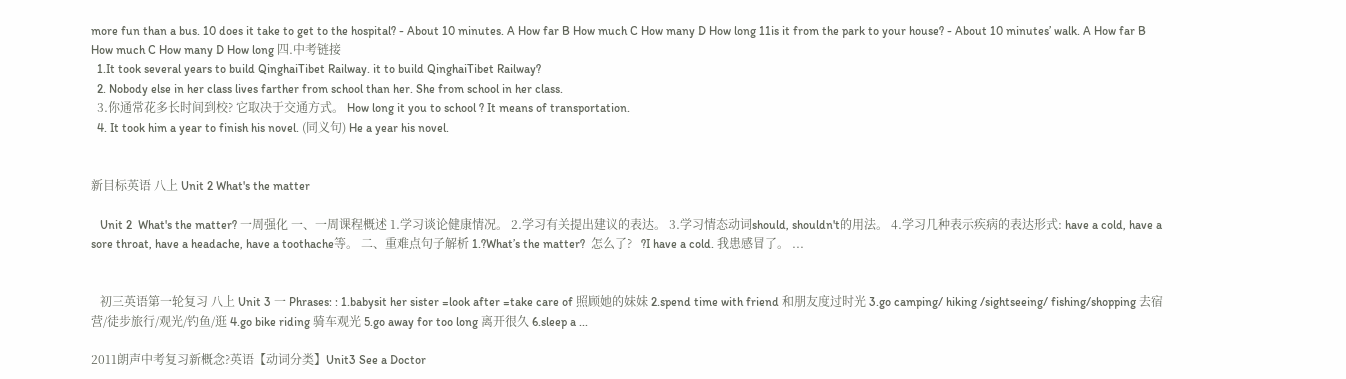more fun than a bus. 10 does it take to get to the hospital? - About 10 minutes. A How far B How much C How many D How long 11is it from the park to your house? - About 10 minutes’ walk. A How far B How much C How many D How long 四.中考链接
  1.It took several years to build QinghaiTibet Railway. it to build QinghaiTibet Railway?
  2. Nobody else in her class lives farther from school than her. She from school in her class.
  3.你通常花多长时间到校? 它取决于交通方式。 How long it you to school ? It means of transportation.
  4. It took him a year to finish his novel. (同义句) He a year his novel.


新目标英语 八上 Unit 2 What's the matter

   Unit 2  What's the matter? 一周强化 一、一周课程概述 1.学习谈论健康情况。 2.学习有关提出建议的表达。 3.学习情态动词should, shouldn't的用法。 4.学习几种表示疾病的表达形式: have a cold, have a sore throat, have a headache, have a toothache等。 二、重难点句子解析 1.?What’s the matter?  怎么了?   ?I have a cold. 我患感冒了。 ...


   初三英语第一轮复习 八上 Unit 3 一 Phrases: : 1.babysit her sister =look after =take care of 照顾她的妹妹 2.spend time with friend 和朋友度过时光 3.go camping/ hiking /sightseeing/ fishing/shopping 去宿营/徒步旅行/观光/钓鱼/逛 4.go bike riding 骑车观光 5.go away for too long 离开很久 6.sleep a ...

2011朗声中考复习新概念?英语【动词分类】Unit3 See a Doctor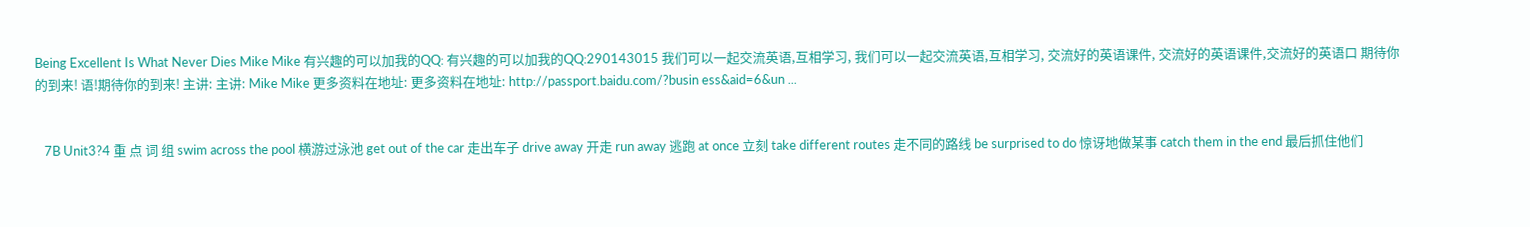Being Excellent Is What Never Dies Mike Mike 有兴趣的可以加我的QQ: 有兴趣的可以加我的QQ:290143015 我们可以一起交流英语,互相学习, 我们可以一起交流英语,互相学习, 交流好的英语课件, 交流好的英语课件,交流好的英语口 期待你的到来! 语!期待你的到来! 主讲: 主讲: Mike Mike 更多资料在地址: 更多资料在地址: http://passport.baidu.com/?busin ess&aid=6&un ...


   7B Unit3?4 重 点 词 组 swim across the pool 横游过泳池 get out of the car 走出车子 drive away 开走 run away 逃跑 at once 立刻 take different routes 走不同的路线 be surprised to do 惊讶地做某事 catch them in the end 最后抓住他们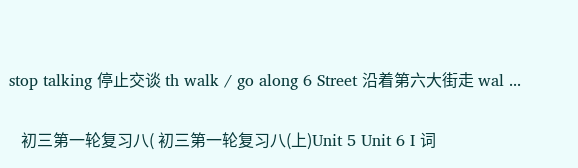stop talking 停止交谈 th walk / go along 6 Street 沿着第六大街走 wal ...


   初三第一轮复习八( 初三第一轮复习八(上)Unit 5 Unit 6 I 词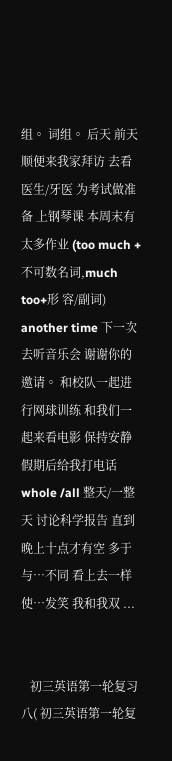组。 词组。 后天 前天 顺便来我家拜访 去看医生/牙医 为考试做准备 上钢琴课 本周末有太多作业 (too much +不可数名词,much too+形 容/副词) another time 下一次 去听音乐会 谢谢你的邀请。 和校队一起进行网球训练 和我们一起来看电影 保持安静 假期后给我打电话 whole /all 整天/一整天 讨论科学报告 直到晚上十点才有空 多于 与…不同 看上去一样 使…发笑 我和我双 ...


   初三英语第一轮复习八( 初三英语第一轮复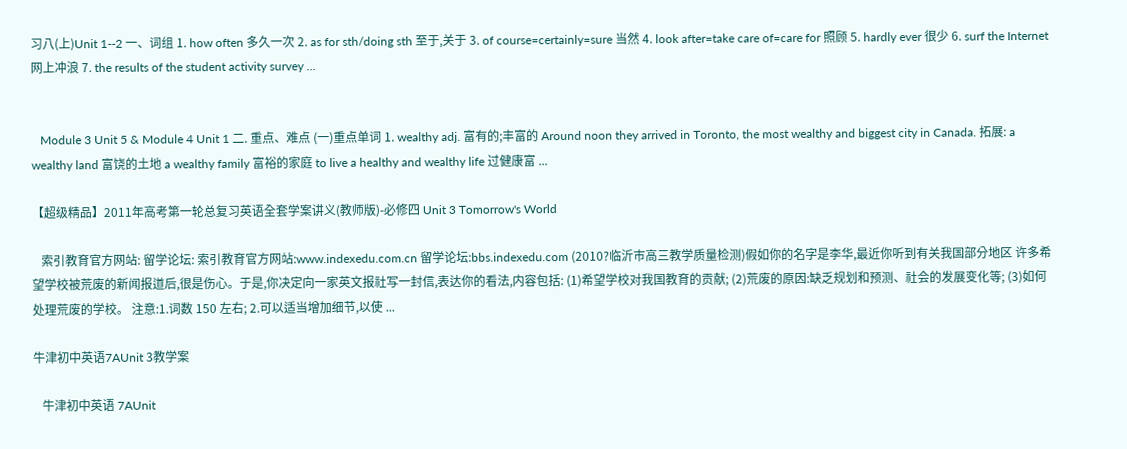习八(上)Unit 1--2 一、词组 1. how often 多久一次 2. as for sth/doing sth 至于,关于 3. of course=certainly=sure 当然 4. look after=take care of=care for 照顾 5. hardly ever 很少 6. surf the Internet 网上冲浪 7. the results of the student activity survey ...


   Module 3 Unit 5 & Module 4 Unit 1 二. 重点、难点 (一)重点单词 1. wealthy adj. 富有的;丰富的 Around noon they arrived in Toronto, the most wealthy and biggest city in Canada. 拓展: a wealthy land 富饶的土地 a wealthy family 富裕的家庭 to live a healthy and wealthy life 过健康富 ...

【超级精品】2011年高考第一轮总复习英语全套学案讲义(教师版)-必修四 Unit 3 Tomorrow's World

   索引教育官方网站: 留学论坛: 索引教育官方网站:www.indexedu.com.cn 留学论坛:bbs.indexedu.com (2010?临沂市高三教学质量检测)假如你的名字是李华,最近你听到有关我国部分地区 许多希望学校被荒废的新闻报道后,很是伤心。于是,你决定向一家英文报社写一封信,表达你的看法,内容包括: (1)希望学校对我国教育的贡献; (2)荒废的原因:缺乏规划和预测、社会的发展变化等; (3)如何处理荒废的学校。 注意:1.词数 150 左右; 2.可以适当增加细节,以使 ...

牛津初中英语7AUnit 3教学案

   牛津初中英语 7AUnit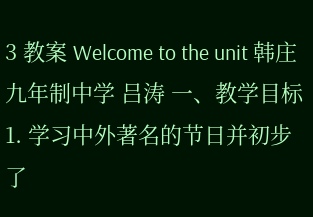3 教案 Welcome to the unit 韩庄九年制中学 吕涛 一、教学目标 1. 学习中外著名的节日并初步了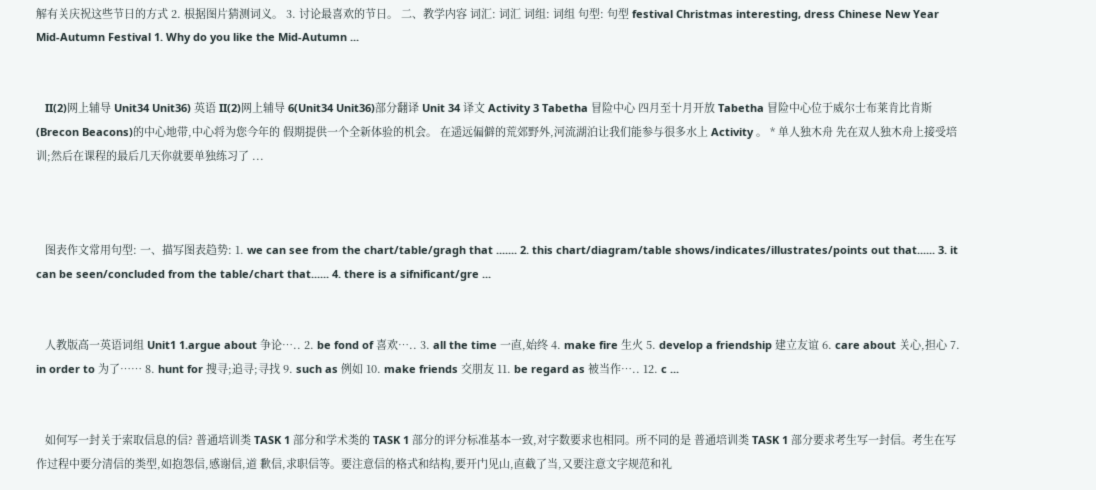解有关庆祝这些节日的方式 2. 根据图片猜测词义。 3. 讨论最喜欢的节日。 二、教学内容 词汇: 词汇 词组: 词组 句型: 句型 festival Christmas interesting, dress Chinese New Year Mid-Autumn Festival 1. Why do you like the Mid-Autumn ...


   II(2)网上辅导 Unit34 Unit36) 英语 II(2)网上辅导 6(Unit34 Unit36)部分翻译 Unit 34 译文 Activity 3 Tabetha 冒险中心 四月至十月开放 Tabetha 冒险中心位于威尔士布莱肯比肯斯(Brecon Beacons)的中心地带,中心将为您今年的 假期提供一个全新体验的机会。 在遥远偏僻的荒郊野外,河流湖泊让我们能参与很多水上 Activity 。 * 单人独木舟 先在双人独木舟上接受培训;然后在课程的最后几天你就要单独练习了 ...



   图表作文常用句型: 一、描写图表趋势: 1. we can see from the chart/table/gragh that ....... 2. this chart/diagram/table shows/indicates/illustrates/points out that...... 3. it can be seen/concluded from the table/chart that...... 4. there is a sifnificant/gre ...


   人教版高一英语词组 Unit1 1.argue about 争论….. 2. be fond of 喜欢….. 3. all the time 一直,始终 4. make fire 生火 5. develop a friendship 建立友谊 6. care about 关心,担心 7. in order to 为了…… 8. hunt for 搜寻;追寻;寻找 9. such as 例如 10. make friends 交朋友 11. be regard as 被当作….. 12. c ...


   如何写一封关于索取信息的信? 普通培训类 TASK 1 部分和学术类的 TASK 1 部分的评分标准基本一致,对字数要求也相同。所不同的是 普通培训类 TASK 1 部分要求考生写一封信。考生在写作过程中要分清信的类型,如抱怨信,感谢信,道 歉信,求职信等。要注意信的格式和结构,要开门见山,直截了当,又要注意文字规范和礼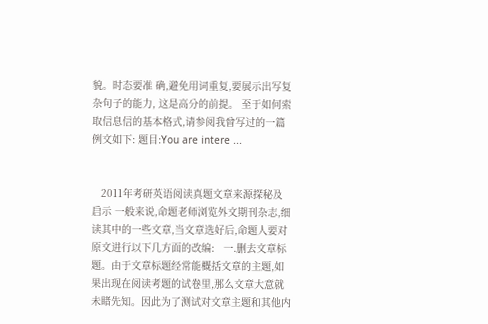貌。时态要准 确,避免用词重复,要展示出写复杂句子的能力, 这是高分的前提。 至于如何索取信息信的基本格式,请参阅我曾写过的一篇例文如下: 题目:You are intere ...


   2011年考研英语阅读真题文章来源探秘及启示 一般来说,命题老师浏览外文期刊杂志,细读其中的一些文章,当文章选好后,命题人要对原文进行以下几方面的改编:   一.删去文章标题。由于文章标题经常能概括文章的主题,如果出现在阅读考题的试卷里,那么文章大意就未睹先知。因此为了测试对文章主题和其他内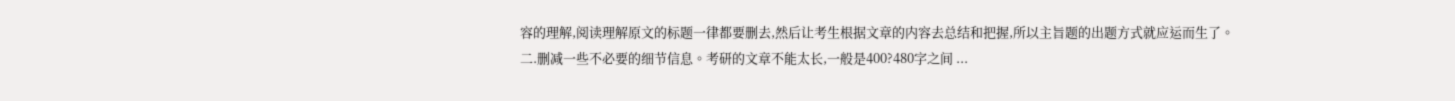容的理解,阅读理解原文的标题一律都要删去,然后让考生根据文章的内容去总结和把握,所以主旨题的出题方式就应运而生了。   二.删减一些不必要的细节信息。考研的文章不能太长,一般是400?480字之间 ...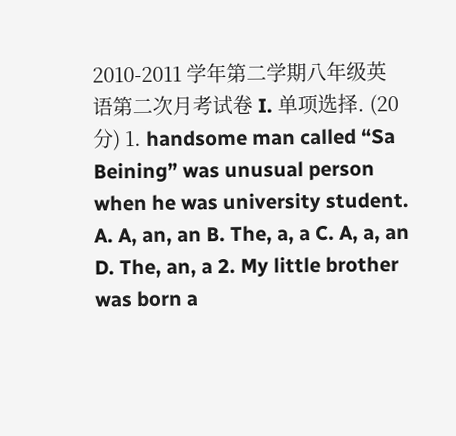2010-2011 学年第二学期八年级英语第二次月考试卷 I. 单项选择. (20 分) 1. handsome man called “Sa Beining” was unusual person when he was university student. A. A, an, an B. The, a, a C. A, a, an D. The, an, a 2. My little brother was born a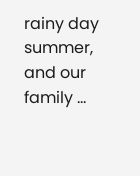rainy day summer, and our family ...